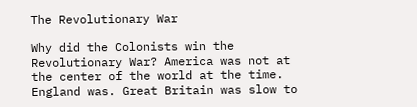The Revolutionary War

Why did the Colonists win the Revolutionary War? America was not at the center of the world at the time. England was. Great Britain was slow to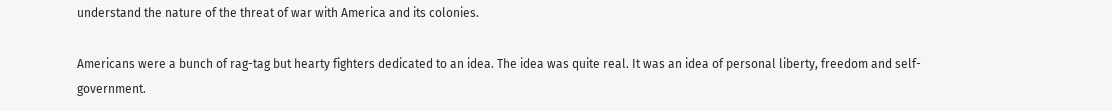understand the nature of the threat of war with America and its colonies.

Americans were a bunch of rag-tag but hearty fighters dedicated to an idea. The idea was quite real. It was an idea of personal liberty, freedom and self-government.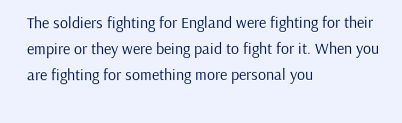The soldiers fighting for England were fighting for their empire or they were being paid to fight for it. When you are fighting for something more personal you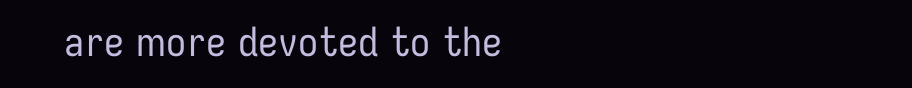are more devoted to the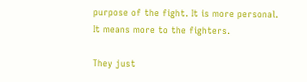purpose of the fight. It is more personal. It means more to the fighters.

They just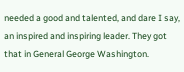needed a good and talented, and dare I say, an inspired and inspiring leader. They got that in General George Washington.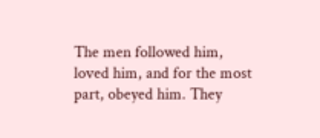The men followed him, loved him, and for the most part, obeyed him. They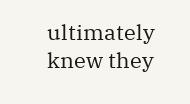ultimately knew they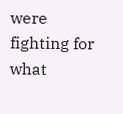were fighting for what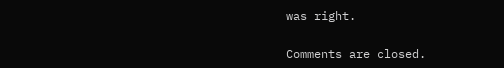was right.

Comments are closed.